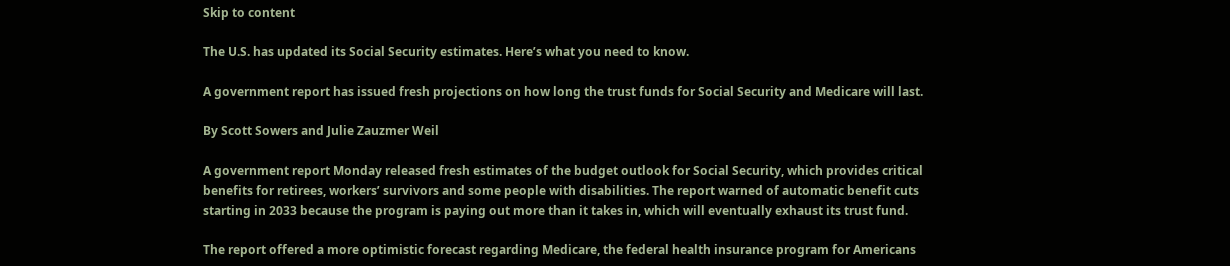Skip to content

The U.S. has updated its Social Security estimates. Here’s what you need to know.

A government report has issued fresh projections on how long the trust funds for Social Security and Medicare will last.

By Scott Sowers and Julie Zauzmer Weil

A government report Monday released fresh estimates of the budget outlook for Social Security, which provides critical benefits for retirees, workers’ survivors and some people with disabilities. The report warned of automatic benefit cuts starting in 2033 because the program is paying out more than it takes in, which will eventually exhaust its trust fund.

The report offered a more optimistic forecast regarding Medicare, the federal health insurance program for Americans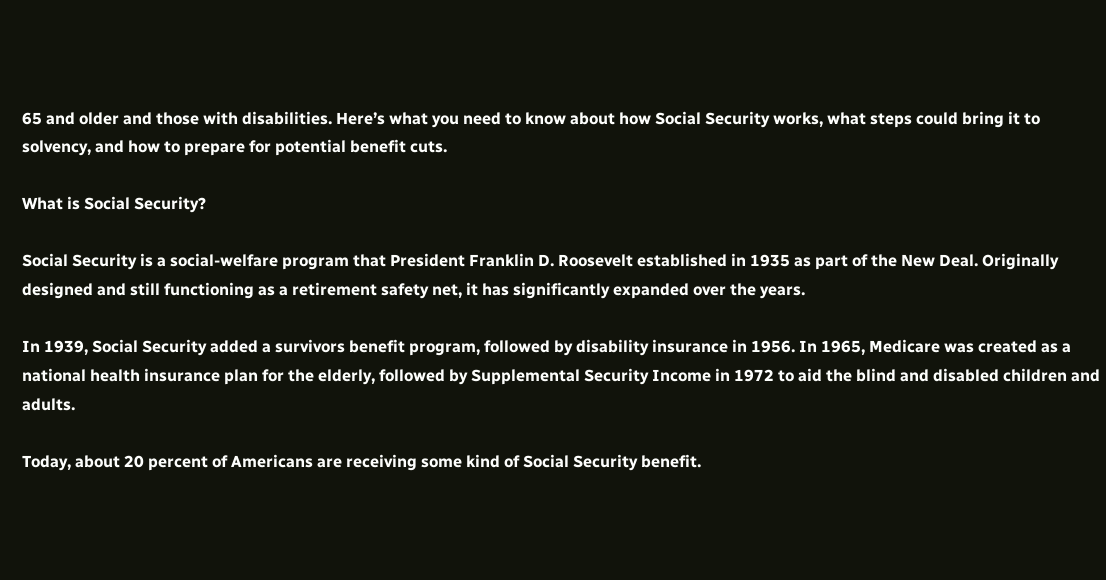65 and older and those with disabilities. Here’s what you need to know about how Social Security works, what steps could bring it to solvency, and how to prepare for potential benefit cuts.

What is Social Security?

Social Security is a social-welfare program that President Franklin D. Roosevelt established in 1935 as part of the New Deal. Originally designed and still functioning as a retirement safety net, it has significantly expanded over the years.

In 1939, Social Security added a survivors benefit program, followed by disability insurance in 1956. In 1965, Medicare was created as a national health insurance plan for the elderly, followed by Supplemental Security Income in 1972 to aid the blind and disabled children and adults.

Today, about 20 percent of Americans are receiving some kind of Social Security benefit.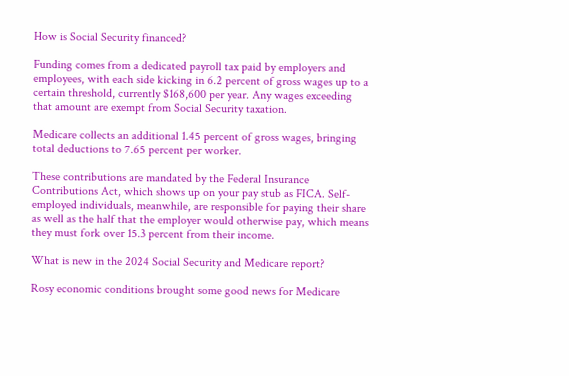How is Social Security financed?

Funding comes from a dedicated payroll tax paid by employers and employees, with each side kicking in 6.2 percent of gross wages up to a certain threshold, currently $168,600 per year. Any wages exceeding that amount are exempt from Social Security taxation.

Medicare collects an additional 1.45 percent of gross wages, bringing total deductions to 7.65 percent per worker.

These contributions are mandated by the Federal Insurance Contributions Act, which shows up on your pay stub as FICA. Self-employed individuals, meanwhile, are responsible for paying their share as well as the half that the employer would otherwise pay, which means they must fork over 15.3 percent from their income.

What is new in the 2024 Social Security and Medicare report?

Rosy economic conditions brought some good news for Medicare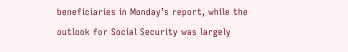beneficiaries in Monday’s report, while the outlook for Social Security was largely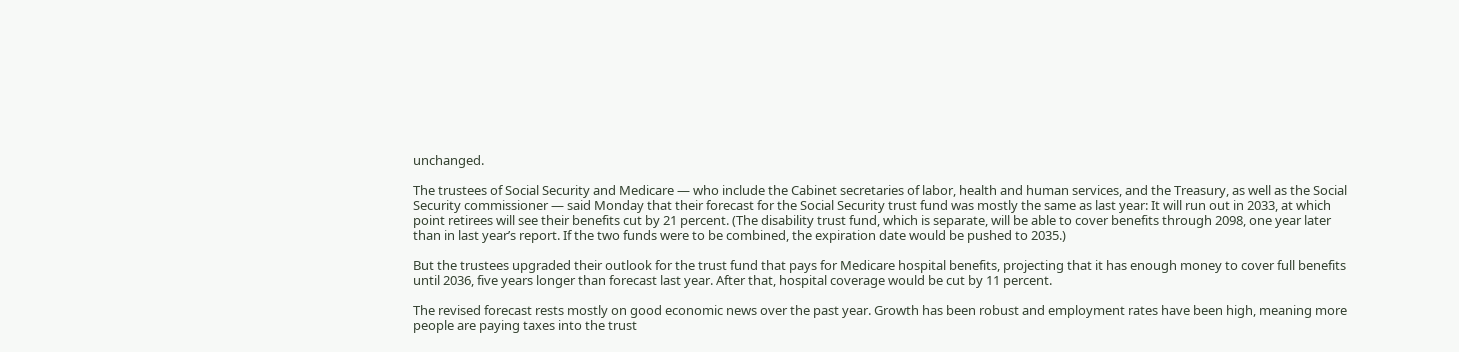unchanged.

The trustees of Social Security and Medicare — who include the Cabinet secretaries of labor, health and human services, and the Treasury, as well as the Social Security commissioner — said Monday that their forecast for the Social Security trust fund was mostly the same as last year: It will run out in 2033, at which point retirees will see their benefits cut by 21 percent. (The disability trust fund, which is separate, will be able to cover benefits through 2098, one year later than in last year’s report. If the two funds were to be combined, the expiration date would be pushed to 2035.)

But the trustees upgraded their outlook for the trust fund that pays for Medicare hospital benefits, projecting that it has enough money to cover full benefits until 2036, five years longer than forecast last year. After that, hospital coverage would be cut by 11 percent.

The revised forecast rests mostly on good economic news over the past year. Growth has been robust and employment rates have been high, meaning more people are paying taxes into the trust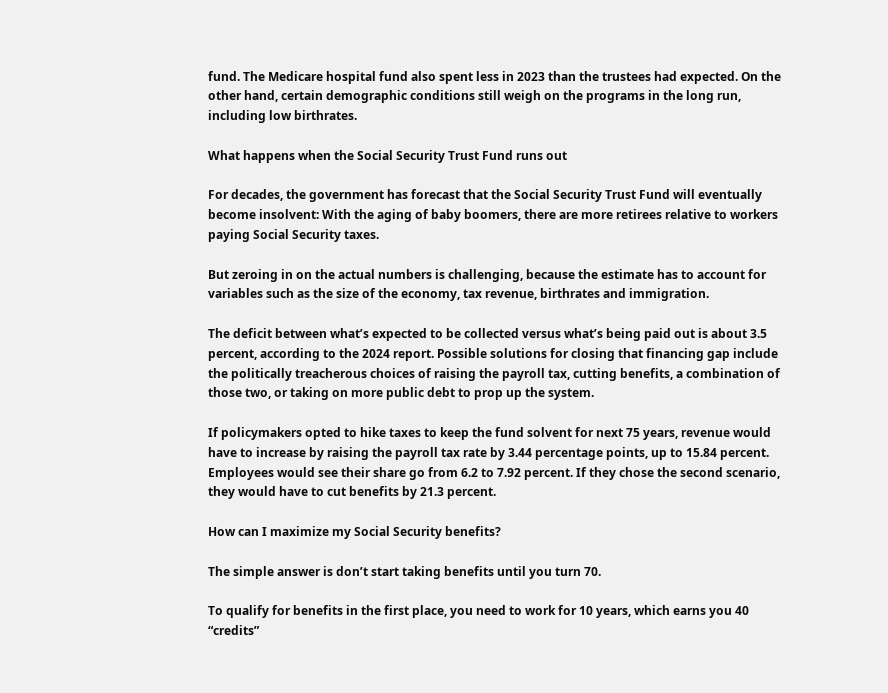fund. The Medicare hospital fund also spent less in 2023 than the trustees had expected. On the other hand, certain demographic conditions still weigh on the programs in the long run, including low birthrates.

What happens when the Social Security Trust Fund runs out

For decades, the government has forecast that the Social Security Trust Fund will eventually become insolvent: With the aging of baby boomers, there are more retirees relative to workers paying Social Security taxes.

But zeroing in on the actual numbers is challenging, because the estimate has to account for variables such as the size of the economy, tax revenue, birthrates and immigration.

The deficit between what’s expected to be collected versus what’s being paid out is about 3.5 percent, according to the 2024 report. Possible solutions for closing that financing gap include the politically treacherous choices of raising the payroll tax, cutting benefits, a combination of those two, or taking on more public debt to prop up the system.

If policymakers opted to hike taxes to keep the fund solvent for next 75 years, revenue would have to increase by raising the payroll tax rate by 3.44 percentage points, up to 15.84 percent. Employees would see their share go from 6.2 to 7.92 percent. If they chose the second scenario, they would have to cut benefits by 21.3 percent.

How can I maximize my Social Security benefits?

The simple answer is don’t start taking benefits until you turn 70.

To qualify for benefits in the first place, you need to work for 10 years, which earns you 40 “credits”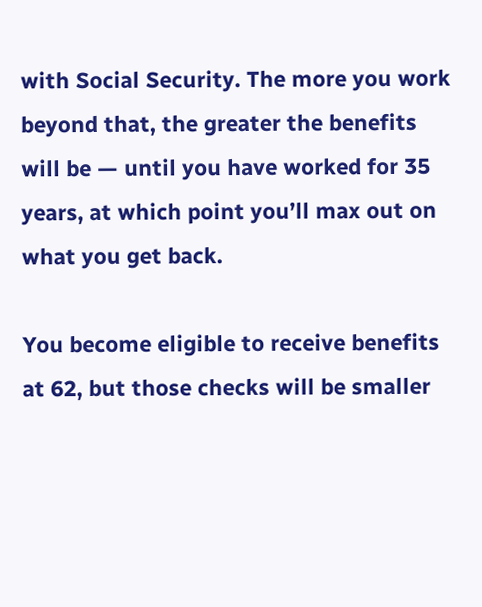with Social Security. The more you work beyond that, the greater the benefits will be — until you have worked for 35 years, at which point you’ll max out on what you get back.

You become eligible to receive benefits at 62, but those checks will be smaller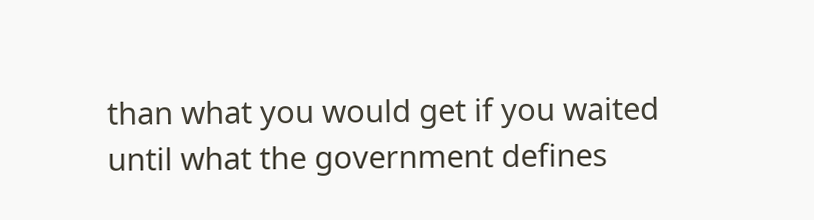than what you would get if you waited until what the government defines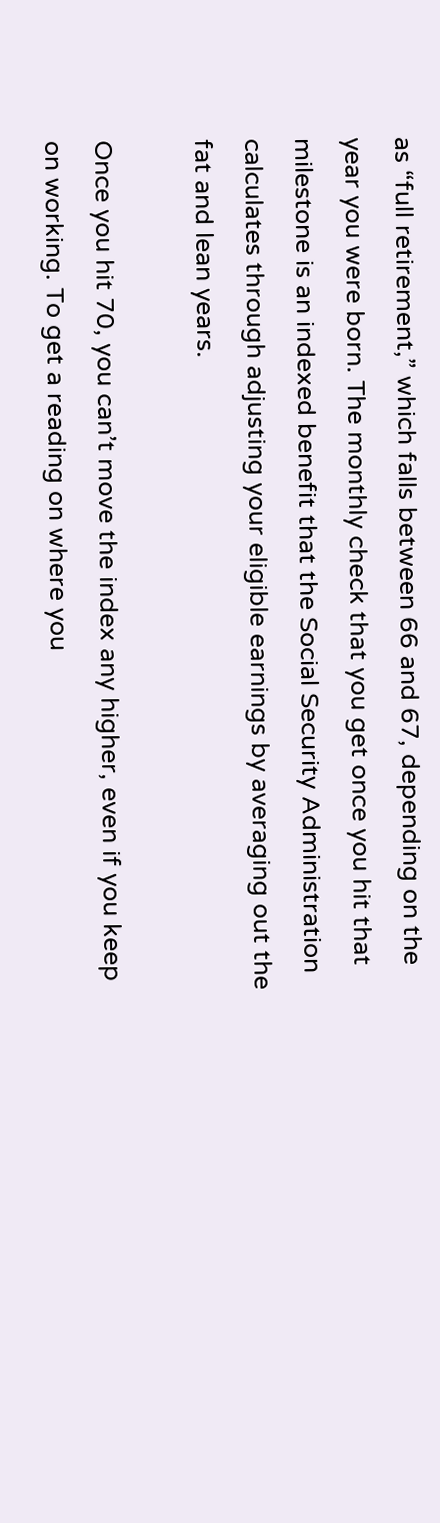as “full retirement,” which falls between 66 and 67, depending on the year you were born. The monthly check that you get once you hit that milestone is an indexed benefit that the Social Security Administration calculates through adjusting your eligible earnings by averaging out the fat and lean years.

Once you hit 70, you can’t move the index any higher, even if you keep on working. To get a reading on where you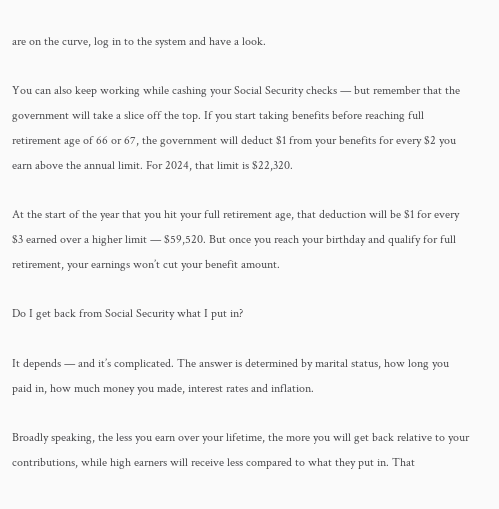are on the curve, log in to the system and have a look.

You can also keep working while cashing your Social Security checks — but remember that the government will take a slice off the top. If you start taking benefits before reaching full retirement age of 66 or 67, the government will deduct $1 from your benefits for every $2 you earn above the annual limit. For 2024, that limit is $22,320.

At the start of the year that you hit your full retirement age, that deduction will be $1 for every $3 earned over a higher limit — $59,520. But once you reach your birthday and qualify for full retirement, your earnings won’t cut your benefit amount.

Do I get back from Social Security what I put in?

It depends — and it’s complicated. The answer is determined by marital status, how long you paid in, how much money you made, interest rates and inflation.

Broadly speaking, the less you earn over your lifetime, the more you will get back relative to your contributions, while high earners will receive less compared to what they put in. That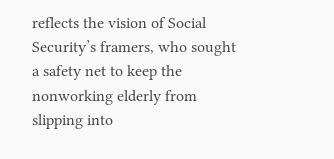reflects the vision of Social Security’s framers, who sought a safety net to keep the nonworking elderly from slipping into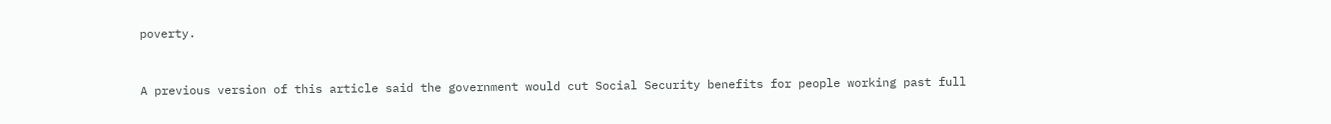poverty.


A previous version of this article said the government would cut Social Security benefits for people working past full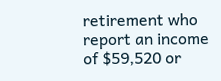retirement who report an income of $59,520 or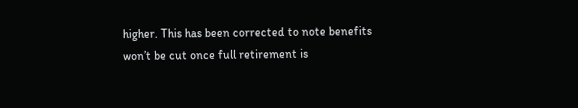higher. This has been corrected to note benefits won’t be cut once full retirement is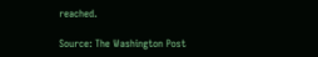reached.

Source: The Washington Post